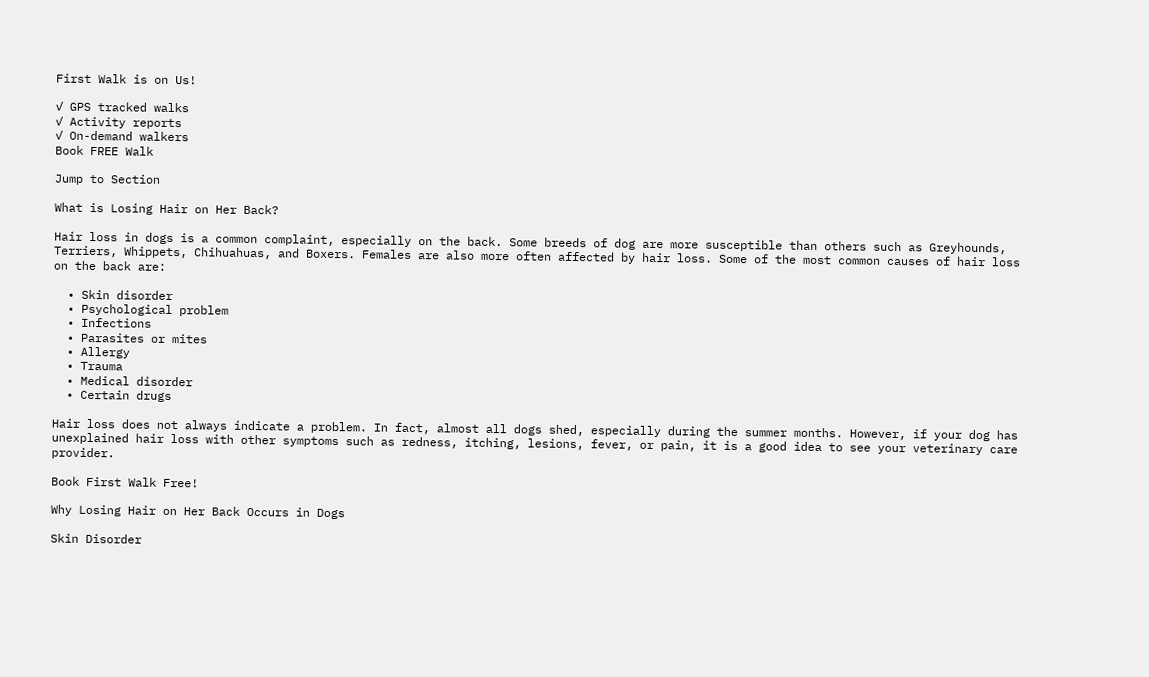First Walk is on Us!

✓ GPS tracked walks
✓ Activity reports
✓ On-demand walkers
Book FREE Walk

Jump to Section

What is Losing Hair on Her Back?

Hair loss in dogs is a common complaint, especially on the back. Some breeds of dog are more susceptible than others such as Greyhounds, Terriers, Whippets, Chihuahuas, and Boxers. Females are also more often affected by hair loss. Some of the most common causes of hair loss on the back are:

  • Skin disorder
  • Psychological problem
  • Infections
  • Parasites or mites
  • Allergy
  • Trauma
  • Medical disorder
  • Certain drugs

Hair loss does not always indicate a problem. In fact, almost all dogs shed, especially during the summer months. However, if your dog has unexplained hair loss with other symptoms such as redness, itching, lesions, fever, or pain, it is a good idea to see your veterinary care provider.

Book First Walk Free!

Why Losing Hair on Her Back Occurs in Dogs

Skin Disorder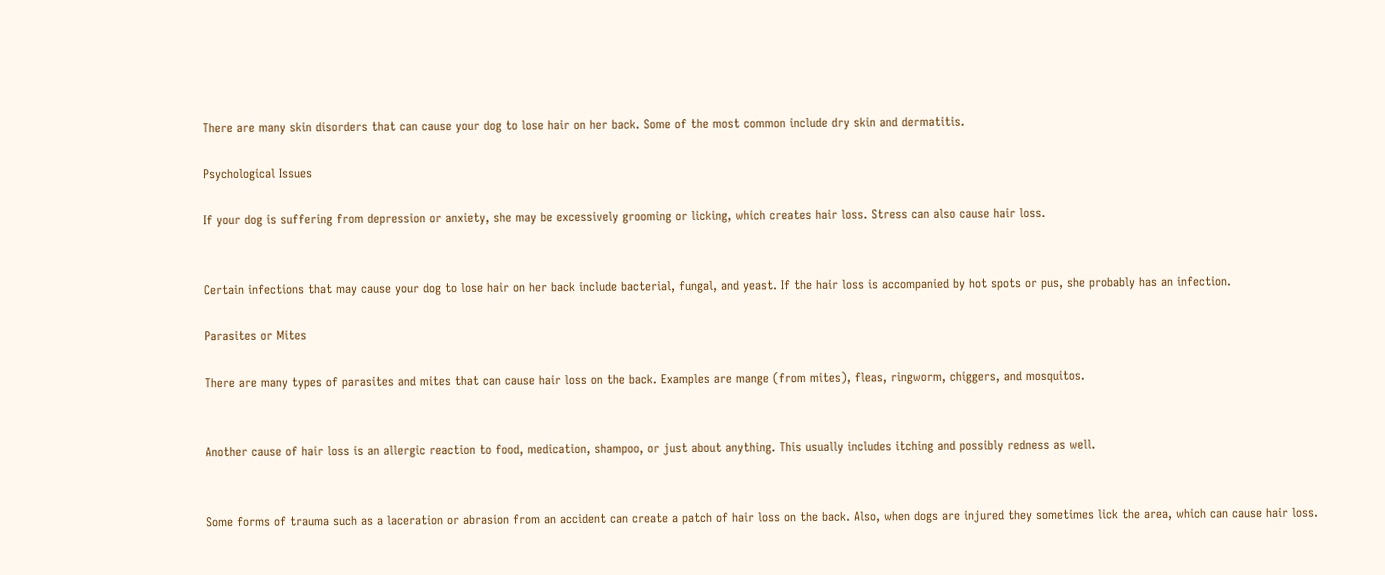There are many skin disorders that can cause your dog to lose hair on her back. Some of the most common include dry skin and dermatitis.

Psychological Issues

If your dog is suffering from depression or anxiety, she may be excessively grooming or licking, which creates hair loss. Stress can also cause hair loss.


Certain infections that may cause your dog to lose hair on her back include bacterial, fungal, and yeast. If the hair loss is accompanied by hot spots or pus, she probably has an infection.

Parasites or Mites

There are many types of parasites and mites that can cause hair loss on the back. Examples are mange (from mites), fleas, ringworm, chiggers, and mosquitos.


Another cause of hair loss is an allergic reaction to food, medication, shampoo, or just about anything. This usually includes itching and possibly redness as well.


Some forms of trauma such as a laceration or abrasion from an accident can create a patch of hair loss on the back. Also, when dogs are injured they sometimes lick the area, which can cause hair loss.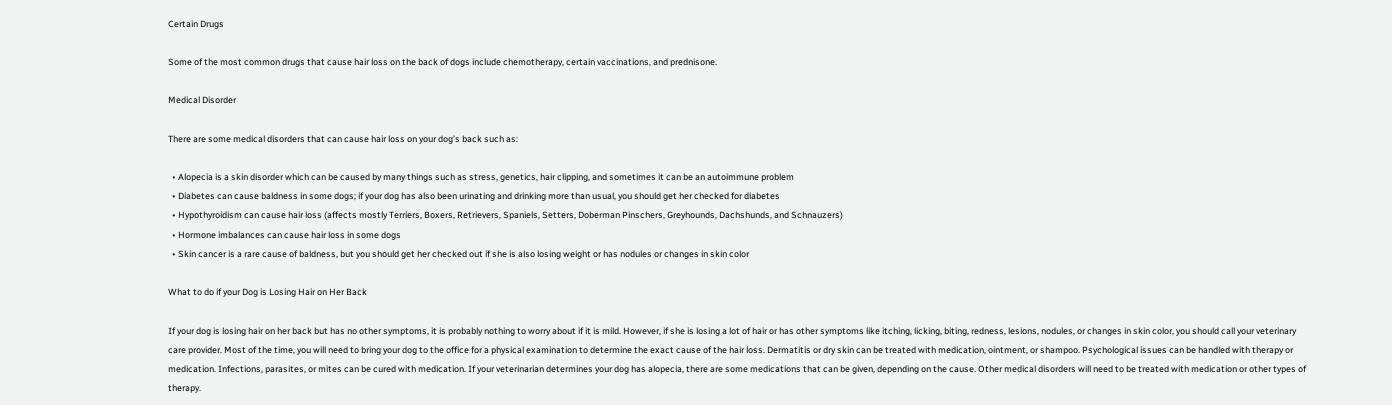Certain Drugs

Some of the most common drugs that cause hair loss on the back of dogs include chemotherapy, certain vaccinations, and prednisone.

Medical Disorder

There are some medical disorders that can cause hair loss on your dog’s back such as:

  • Alopecia is a skin disorder which can be caused by many things such as stress, genetics, hair clipping, and sometimes it can be an autoimmune problem
  • Diabetes can cause baldness in some dogs; if your dog has also been urinating and drinking more than usual, you should get her checked for diabetes
  • Hypothyroidism can cause hair loss (affects mostly Terriers, Boxers, Retrievers, Spaniels, Setters, Doberman Pinschers, Greyhounds, Dachshunds, and Schnauzers)
  • Hormone imbalances can cause hair loss in some dogs
  • Skin cancer is a rare cause of baldness, but you should get her checked out if she is also losing weight or has nodules or changes in skin color

What to do if your Dog is Losing Hair on Her Back

If your dog is losing hair on her back but has no other symptoms, it is probably nothing to worry about if it is mild. However, if she is losing a lot of hair or has other symptoms like itching, licking, biting, redness, lesions, nodules, or changes in skin color, you should call your veterinary care provider. Most of the time, you will need to bring your dog to the office for a physical examination to determine the exact cause of the hair loss. Dermatitis or dry skin can be treated with medication, ointment, or shampoo. Psychological issues can be handled with therapy or medication. Infections, parasites, or mites can be cured with medication. If your veterinarian determines your dog has alopecia, there are some medications that can be given, depending on the cause. Other medical disorders will need to be treated with medication or other types of therapy.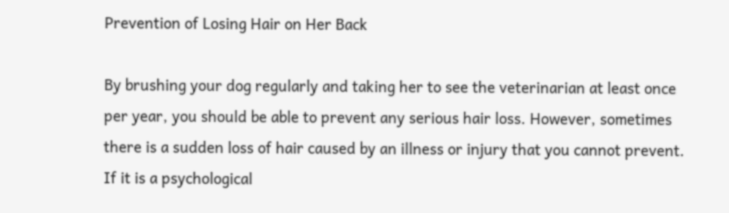Prevention of Losing Hair on Her Back

By brushing your dog regularly and taking her to see the veterinarian at least once per year, you should be able to prevent any serious hair loss. However, sometimes there is a sudden loss of hair caused by an illness or injury that you cannot prevent. If it is a psychological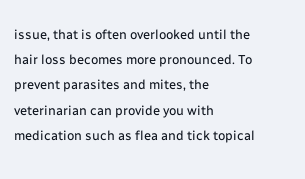issue, that is often overlooked until the hair loss becomes more pronounced. To prevent parasites and mites, the veterinarian can provide you with medication such as flea and tick topical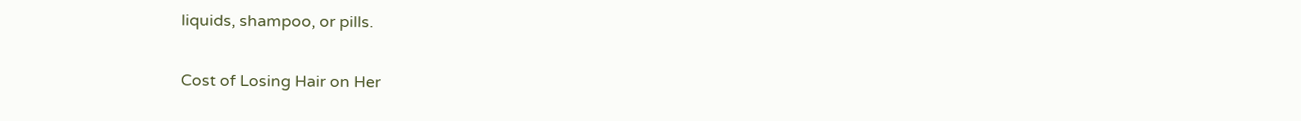liquids, shampoo, or pills.

Cost of Losing Hair on Her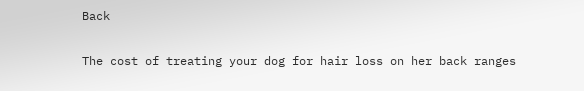Back

The cost of treating your dog for hair loss on her back ranges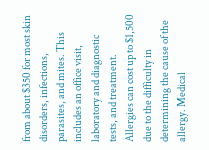from about $350 for most skin disorders, infections, parasites, and mites. This includes an office visit, laboratory and diagnostic tests, and treatment. Allergies can cost up to $1,500 due to the difficulty in determining the cause of the allergy. Medical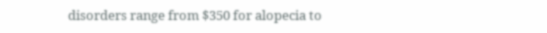disorders range from $350 for alopecia to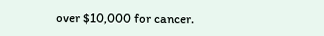over $10,000 for cancer.